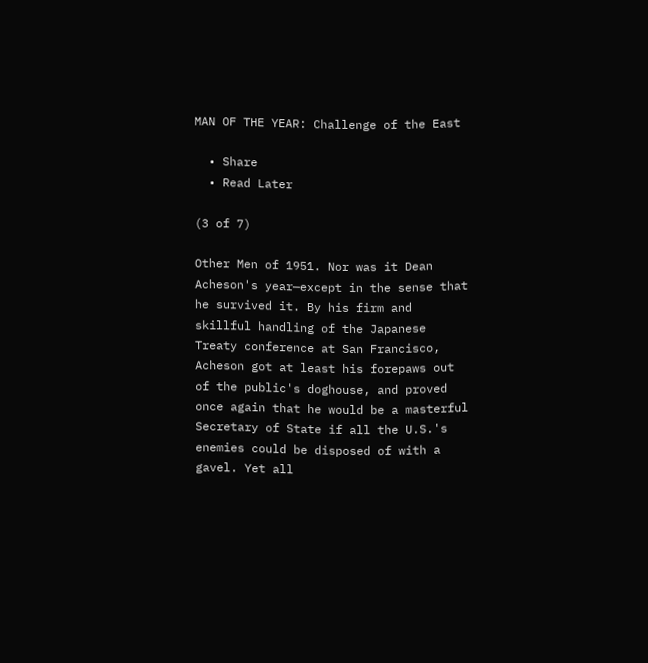MAN OF THE YEAR: Challenge of the East

  • Share
  • Read Later

(3 of 7)

Other Men of 1951. Nor was it Dean Acheson's year—except in the sense that he survived it. By his firm and skillful handling of the Japanese Treaty conference at San Francisco, Acheson got at least his forepaws out of the public's doghouse, and proved once again that he would be a masterful Secretary of State if all the U.S.'s enemies could be disposed of with a gavel. Yet all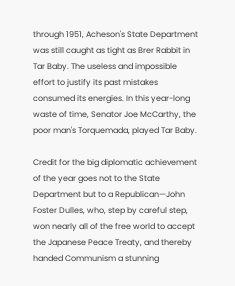through 1951, Acheson's State Department was still caught as tight as Brer Rabbit in Tar Baby. The useless and impossible effort to justify its past mistakes consumed its energies. In this year-long waste of time, Senator Joe McCarthy, the poor man's Torquemada, played Tar Baby.

Credit for the big diplomatic achievement of the year goes not to the State Department but to a Republican—John Foster Dulles, who, step by careful step, won nearly all of the free world to accept the Japanese Peace Treaty, and thereby handed Communism a stunning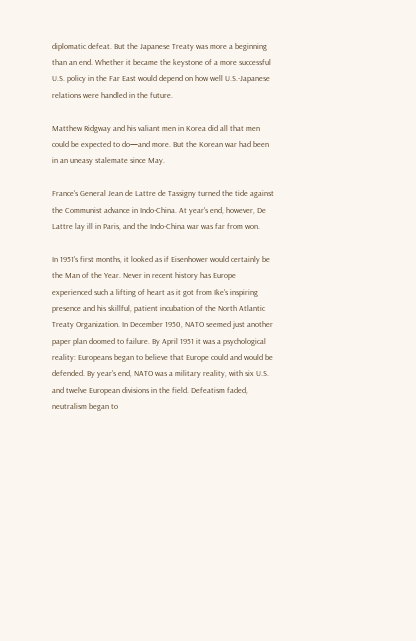diplomatic defeat. But the Japanese Treaty was more a beginning than an end. Whether it became the keystone of a more successful U.S. policy in the Far East would depend on how well U.S.-Japanese relations were handled in the future.

Matthew Ridgway and his valiant men in Korea did all that men could be expected to do—and more. But the Korean war had been in an uneasy stalemate since May.

France's General Jean de Lattre de Tassigny turned the tide against the Communist advance in Indo-China. At year's end, however, De Lattre lay ill in Paris, and the Indo-China war was far from won.

In 1951's first months, it looked as if Eisenhower would certainly be the Man of the Year. Never in recent history has Europe experienced such a lifting of heart as it got from Ike's inspiring presence and his skillful, patient incubation of the North Atlantic Treaty Organization. In December 1950, NATO seemed just another paper plan doomed to failure. By April 1951 it was a psychological reality: Europeans began to believe that Europe could and would be defended. By year's end, NATO was a military reality, with six U.S. and twelve European divisions in the field. Defeatism faded, neutralism began to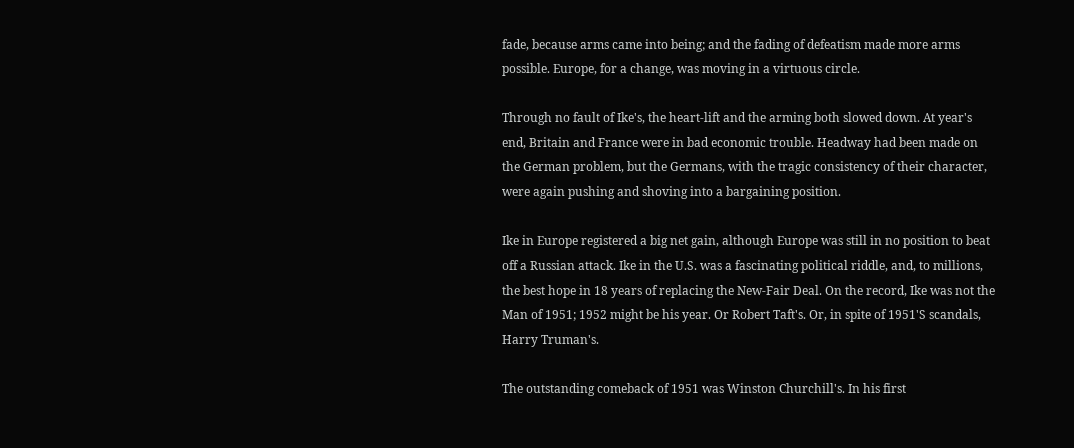fade, because arms came into being; and the fading of defeatism made more arms possible. Europe, for a change, was moving in a virtuous circle.

Through no fault of Ike's, the heart-lift and the arming both slowed down. At year's end, Britain and France were in bad economic trouble. Headway had been made on the German problem, but the Germans, with the tragic consistency of their character, were again pushing and shoving into a bargaining position.

Ike in Europe registered a big net gain, although Europe was still in no position to beat off a Russian attack. Ike in the U.S. was a fascinating political riddle, and, to millions, the best hope in 18 years of replacing the New-Fair Deal. On the record, Ike was not the Man of 1951; 1952 might be his year. Or Robert Taft's. Or, in spite of 1951'S scandals, Harry Truman's.

The outstanding comeback of 1951 was Winston Churchill's. In his first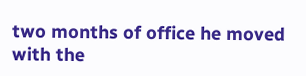two months of office he moved with the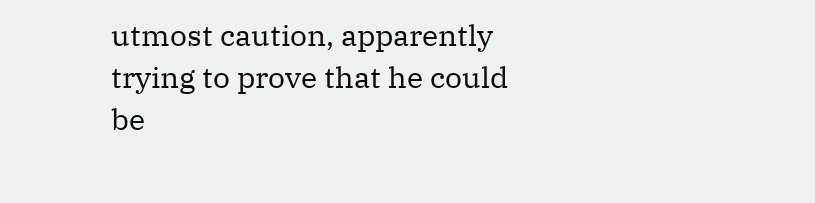utmost caution, apparently trying to prove that he could be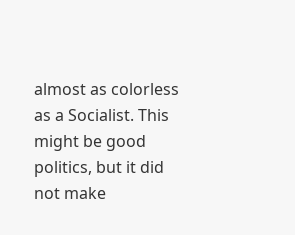almost as colorless as a Socialist. This might be good politics, but it did not make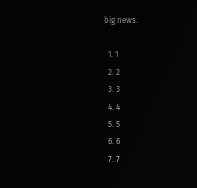big news.

  1. 1
  2. 2
  3. 3
  4. 4
  5. 5
  6. 6
  7. 7